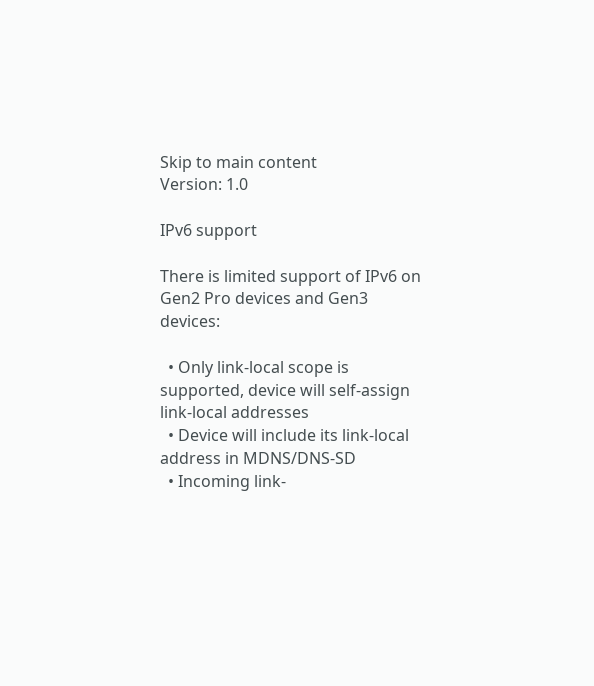Skip to main content
Version: 1.0

IPv6 support

There is limited support of IPv6 on Gen2 Pro devices and Gen3 devices:

  • Only link-local scope is supported, device will self-assign link-local addresses
  • Device will include its link-local address in MDNS/DNS-SD
  • Incoming link-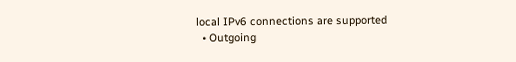local IPv6 connections are supported
  • Outgoing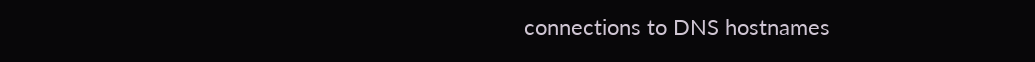connections to DNS hostnames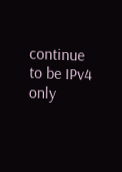continue to be IPv4 only